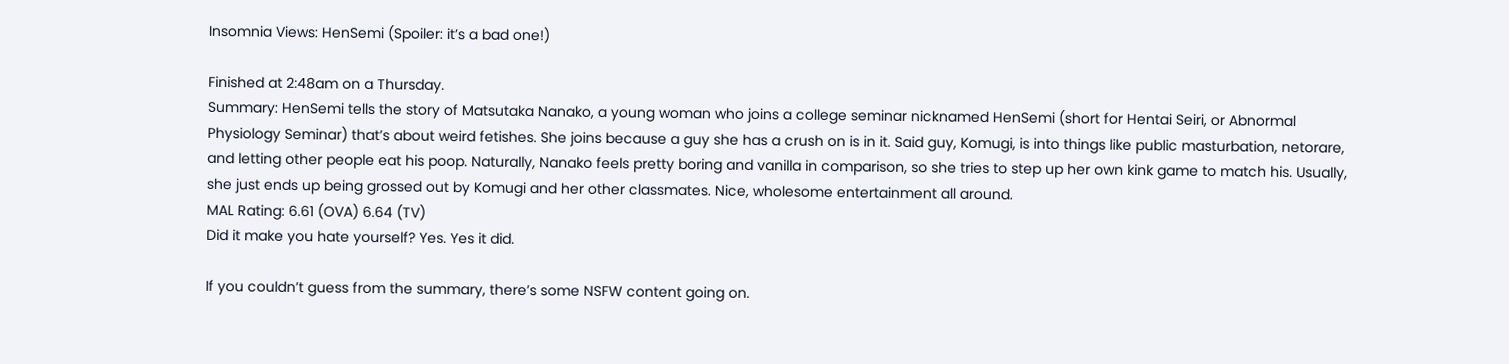Insomnia Views: HenSemi (Spoiler: it’s a bad one!)

Finished at 2:48am on a Thursday.
Summary: HenSemi tells the story of Matsutaka Nanako, a young woman who joins a college seminar nicknamed HenSemi (short for Hentai Seiri, or Abnormal Physiology Seminar) that’s about weird fetishes. She joins because a guy she has a crush on is in it. Said guy, Komugi, is into things like public masturbation, netorare, and letting other people eat his poop. Naturally, Nanako feels pretty boring and vanilla in comparison, so she tries to step up her own kink game to match his. Usually, she just ends up being grossed out by Komugi and her other classmates. Nice, wholesome entertainment all around.
MAL Rating: 6.61 (OVA) 6.64 (TV)
Did it make you hate yourself? Yes. Yes it did.

If you couldn’t guess from the summary, there’s some NSFW content going on.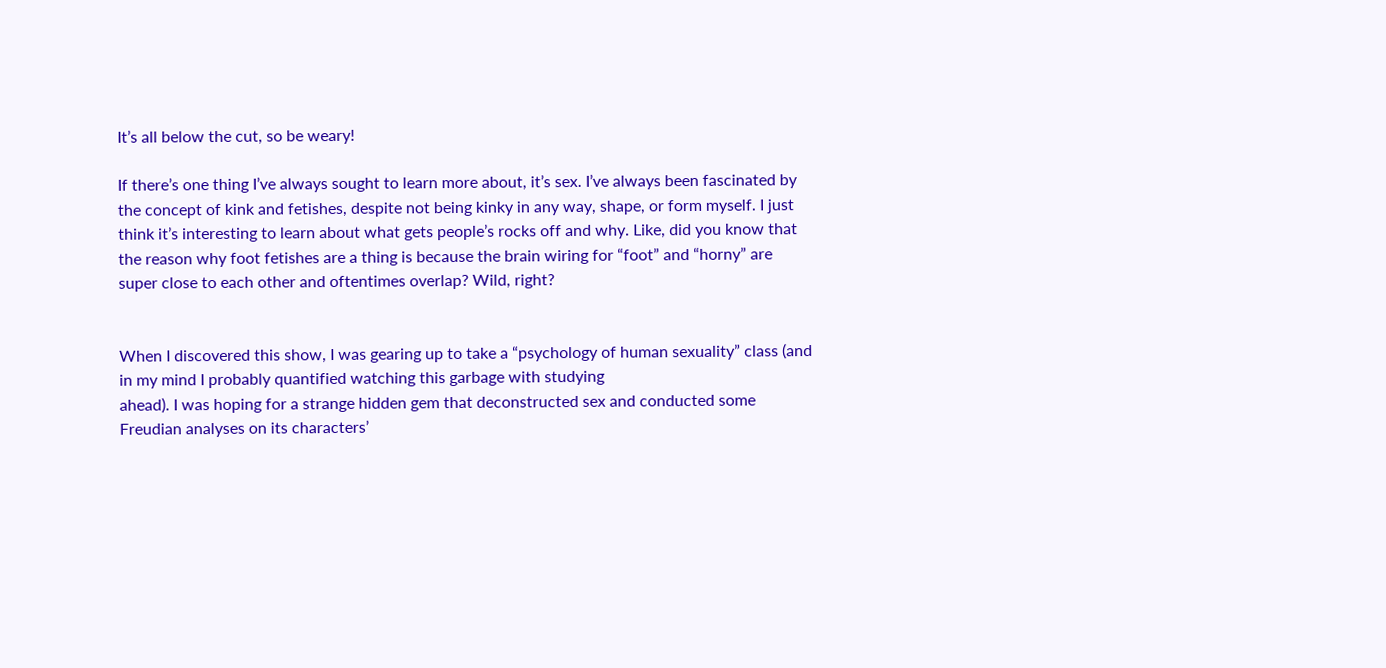It’s all below the cut, so be weary!

If there’s one thing I’ve always sought to learn more about, it’s sex. I’ve always been fascinated by the concept of kink and fetishes, despite not being kinky in any way, shape, or form myself. I just think it’s interesting to learn about what gets people’s rocks off and why. Like, did you know that the reason why foot fetishes are a thing is because the brain wiring for “foot” and “horny” are super close to each other and oftentimes overlap? Wild, right?


When I discovered this show, I was gearing up to take a “psychology of human sexuality” class (and in my mind I probably quantified watching this garbage with studying
ahead). I was hoping for a strange hidden gem that deconstructed sex and conducted some Freudian analyses on its characters’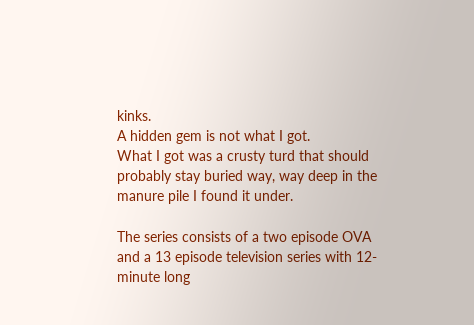kinks.
A hidden gem is not what I got.
What I got was a crusty turd that should probably stay buried way, way deep in the manure pile I found it under.

The series consists of a two episode OVA and a 13 episode television series with 12-minute long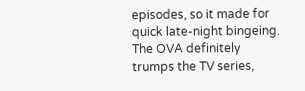episodes, so it made for quick late-night bingeing. The OVA definitely trumps the TV series,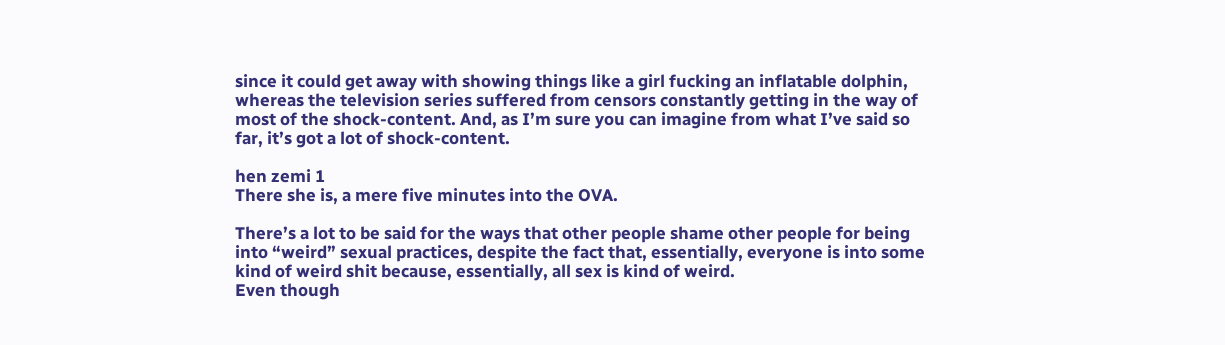since it could get away with showing things like a girl fucking an inflatable dolphin, whereas the television series suffered from censors constantly getting in the way of most of the shock-content. And, as I’m sure you can imagine from what I’ve said so far, it’s got a lot of shock-content.

hen zemi 1
There she is, a mere five minutes into the OVA.

There’s a lot to be said for the ways that other people shame other people for being into “weird” sexual practices, despite the fact that, essentially, everyone is into some kind of weird shit because, essentially, all sex is kind of weird.
Even though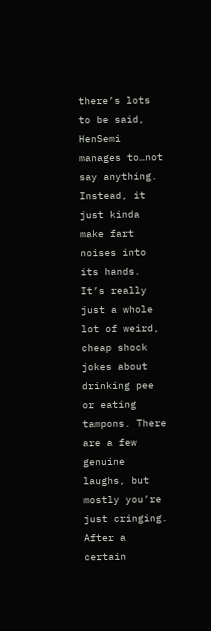there’s lots to be said, HenSemi manages to…not say anything. Instead, it just kinda make fart noises into its hands. It’s really just a whole lot of weird, cheap shock jokes about drinking pee or eating tampons. There are a few genuine laughs, but mostly you’re just cringing. After a certain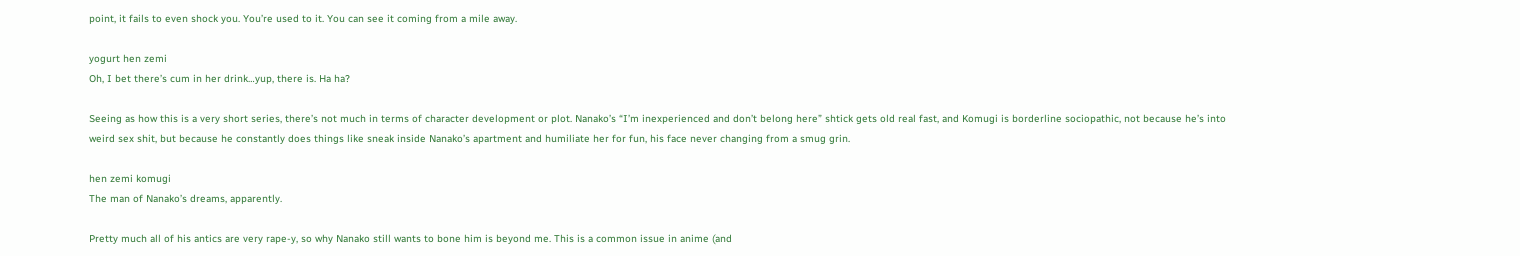point, it fails to even shock you. You’re used to it. You can see it coming from a mile away.

yogurt hen zemi
Oh, I bet there’s cum in her drink…yup, there is. Ha ha?

Seeing as how this is a very short series, there’s not much in terms of character development or plot. Nanako’s “I’m inexperienced and don’t belong here” shtick gets old real fast, and Komugi is borderline sociopathic, not because he’s into weird sex shit, but because he constantly does things like sneak inside Nanako’s apartment and humiliate her for fun, his face never changing from a smug grin.

hen zemi komugi
The man of Nanako’s dreams, apparently.

Pretty much all of his antics are very rape-y, so why Nanako still wants to bone him is beyond me. This is a common issue in anime (and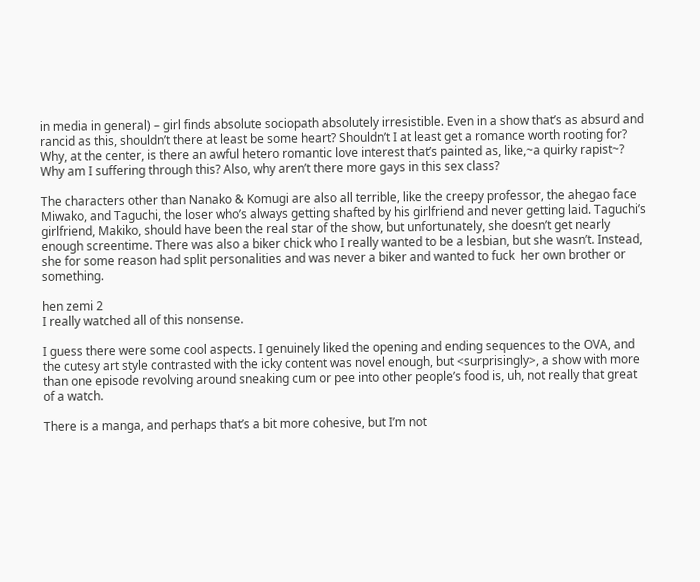in media in general) – girl finds absolute sociopath absolutely irresistible. Even in a show that’s as absurd and rancid as this, shouldn’t there at least be some heart? Shouldn’t I at least get a romance worth rooting for? Why, at the center, is there an awful hetero romantic love interest that’s painted as, like,~a quirky rapist~? Why am I suffering through this? Also, why aren’t there more gays in this sex class?

The characters other than Nanako & Komugi are also all terrible, like the creepy professor, the ahegao face Miwako, and Taguchi, the loser who’s always getting shafted by his girlfriend and never getting laid. Taguchi’s girlfriend, Makiko, should have been the real star of the show, but unfortunately, she doesn’t get nearly enough screentime. There was also a biker chick who I really wanted to be a lesbian, but she wasn’t. Instead,  she for some reason had split personalities and was never a biker and wanted to fuck  her own brother or something.

hen zemi 2
I really watched all of this nonsense.

I guess there were some cool aspects. I genuinely liked the opening and ending sequences to the OVA, and the cutesy art style contrasted with the icky content was novel enough, but <surprisingly>, a show with more than one episode revolving around sneaking cum or pee into other people’s food is, uh, not really that great of a watch.

There is a manga, and perhaps that’s a bit more cohesive, but I’m not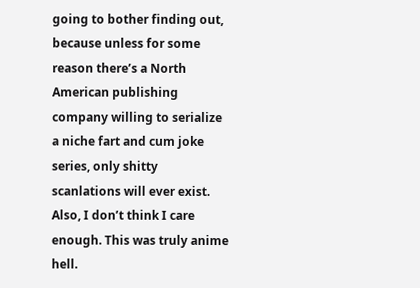going to bother finding out, because unless for some reason there’s a North American publishing company willing to serialize a niche fart and cum joke series, only shitty scanlations will ever exist. Also, I don’t think I care enough. This was truly anime hell.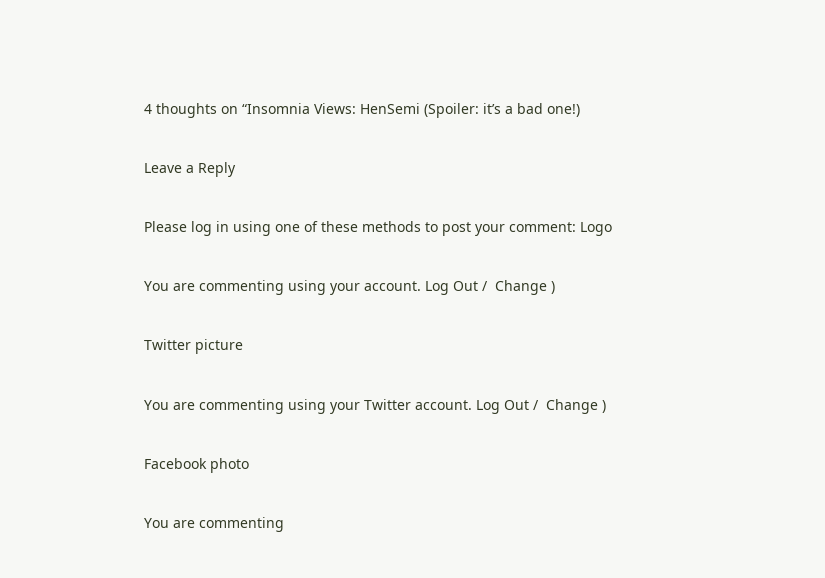4 thoughts on “Insomnia Views: HenSemi (Spoiler: it’s a bad one!)

Leave a Reply

Please log in using one of these methods to post your comment: Logo

You are commenting using your account. Log Out /  Change )

Twitter picture

You are commenting using your Twitter account. Log Out /  Change )

Facebook photo

You are commenting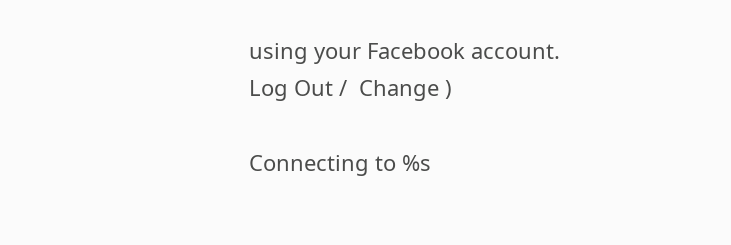using your Facebook account. Log Out /  Change )

Connecting to %s